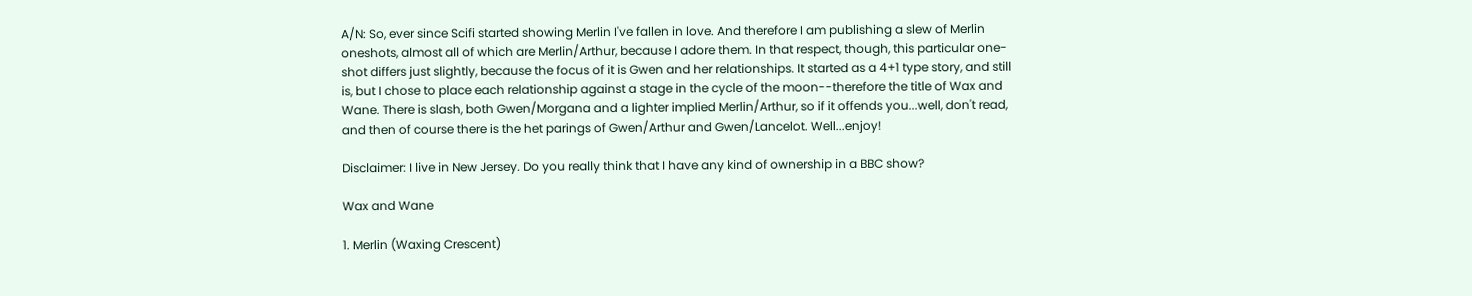A/N: So, ever since Scifi started showing Merlin I've fallen in love. And therefore I am publishing a slew of Merlin oneshots, almost all of which are Merlin/Arthur, because I adore them. In that respect, though, this particular one-shot differs just slightly, because the focus of it is Gwen and her relationships. It started as a 4+1 type story, and still is, but I chose to place each relationship against a stage in the cycle of the moon--therefore the title of Wax and Wane. There is slash, both Gwen/Morgana and a lighter implied Merlin/Arthur, so if it offends you...well, don't read, and then of course there is the het parings of Gwen/Arthur and Gwen/Lancelot. Well...enjoy!

Disclaimer: I live in New Jersey. Do you really think that I have any kind of ownership in a BBC show?

Wax and Wane

1. Merlin (Waxing Crescent)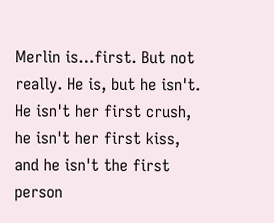Merlin is…first. But not really. He is, but he isn't. He isn't her first crush, he isn't her first kiss, and he isn't the first person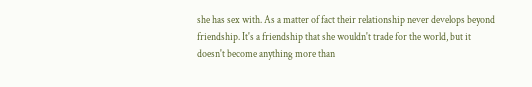she has sex with. As a matter of fact their relationship never develops beyond friendship. It's a friendship that she wouldn't trade for the world, but it doesn't become anything more than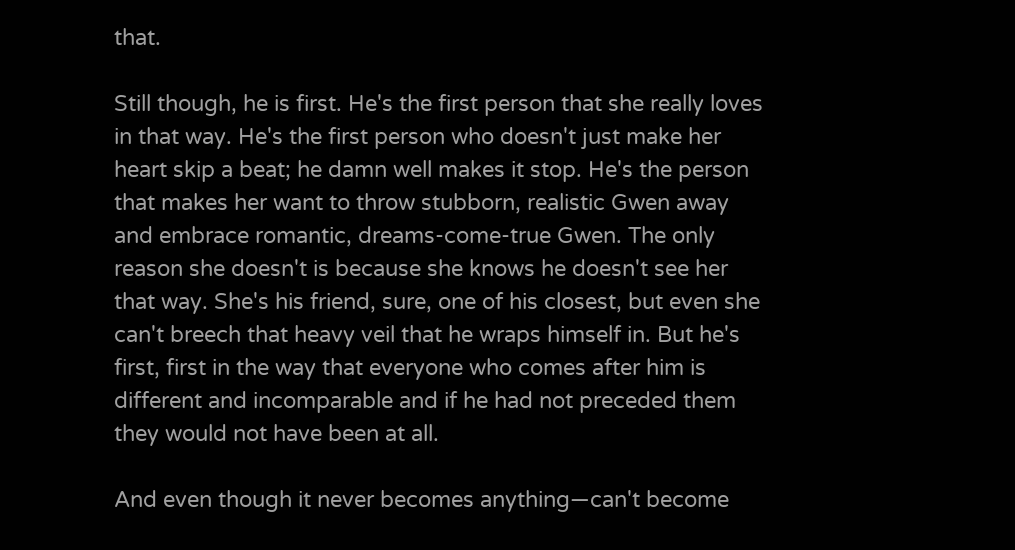that.

Still though, he is first. He's the first person that she really loves in that way. He's the first person who doesn't just make her heart skip a beat; he damn well makes it stop. He's the person that makes her want to throw stubborn, realistic Gwen away and embrace romantic, dreams-come-true Gwen. The only reason she doesn't is because she knows he doesn't see her that way. She's his friend, sure, one of his closest, but even she can't breech that heavy veil that he wraps himself in. But he's first, first in the way that everyone who comes after him is different and incomparable and if he had not preceded them they would not have been at all.

And even though it never becomes anything—can't become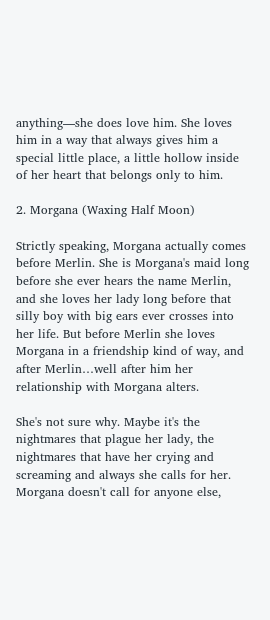anything—she does love him. She loves him in a way that always gives him a special little place, a little hollow inside of her heart that belongs only to him.

2. Morgana (Waxing Half Moon)

Strictly speaking, Morgana actually comes before Merlin. She is Morgana's maid long before she ever hears the name Merlin, and she loves her lady long before that silly boy with big ears ever crosses into her life. But before Merlin she loves Morgana in a friendship kind of way, and after Merlin…well after him her relationship with Morgana alters.

She's not sure why. Maybe it's the nightmares that plague her lady, the nightmares that have her crying and screaming and always she calls for her. Morgana doesn't call for anyone else,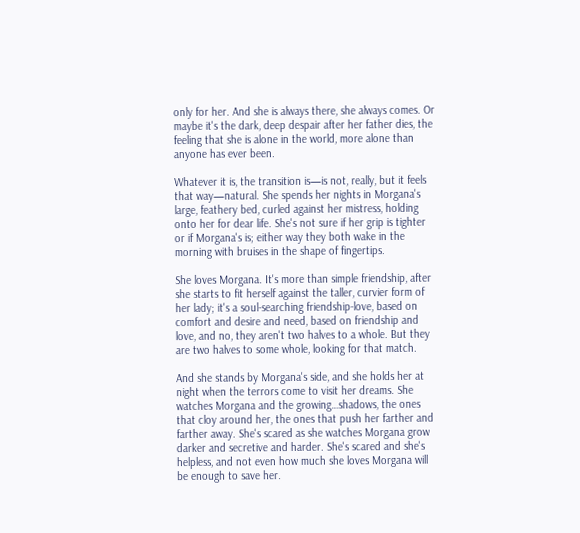only for her. And she is always there, she always comes. Or maybe it's the dark, deep despair after her father dies, the feeling that she is alone in the world, more alone than anyone has ever been.

Whatever it is, the transition is—is not, really, but it feels that way—natural. She spends her nights in Morgana's large, feathery bed, curled against her mistress, holding onto her for dear life. She's not sure if her grip is tighter or if Morgana's is; either way they both wake in the morning with bruises in the shape of fingertips.

She loves Morgana. It's more than simple friendship, after she starts to fit herself against the taller, curvier form of her lady; it's a soul-searching friendship-love, based on comfort and desire and need, based on friendship and love, and no, they aren't two halves to a whole. But they are two halves to some whole, looking for that match.

And she stands by Morgana's side, and she holds her at night when the terrors come to visit her dreams. She watches Morgana and the growing…shadows, the ones that cloy around her, the ones that push her farther and farther away. She's scared as she watches Morgana grow darker and secretive and harder. She's scared and she's helpless, and not even how much she loves Morgana will be enough to save her.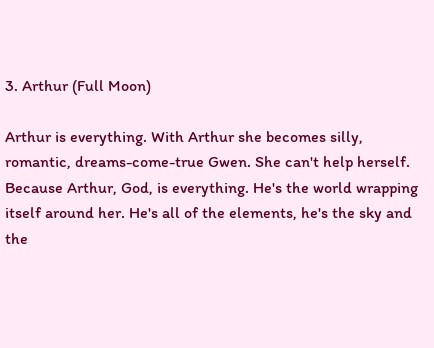3. Arthur (Full Moon)

Arthur is everything. With Arthur she becomes silly, romantic, dreams-come-true Gwen. She can't help herself. Because Arthur, God, is everything. He's the world wrapping itself around her. He's all of the elements, he's the sky and the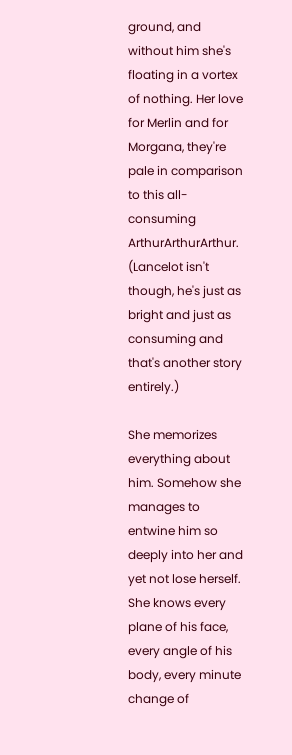ground, and without him she's floating in a vortex of nothing. Her love for Merlin and for Morgana, they're pale in comparison to this all-consuming ArthurArthurArthur. (Lancelot isn't though, he's just as bright and just as consuming and that's another story entirely.)

She memorizes everything about him. Somehow she manages to entwine him so deeply into her and yet not lose herself. She knows every plane of his face, every angle of his body, every minute change of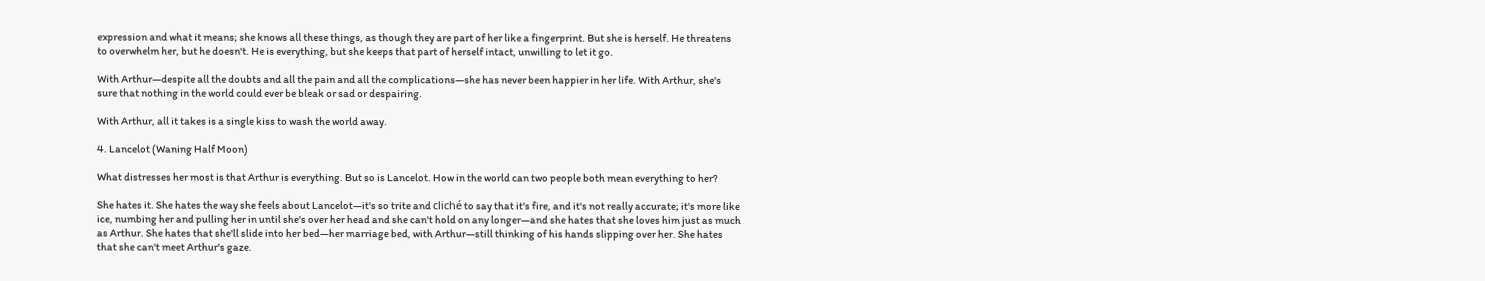expression and what it means; she knows all these things, as though they are part of her like a fingerprint. But she is herself. He threatens to overwhelm her, but he doesn't. He is everything, but she keeps that part of herself intact, unwilling to let it go.

With Arthur—despite all the doubts and all the pain and all the complications—she has never been happier in her life. With Arthur, she's sure that nothing in the world could ever be bleak or sad or despairing.

With Arthur, all it takes is a single kiss to wash the world away.

4. Lancelot (Waning Half Moon)

What distresses her most is that Arthur is everything. But so is Lancelot. How in the world can two people both mean everything to her?

She hates it. She hates the way she feels about Lancelot—it's so trite and cliché to say that it's fire, and it's not really accurate; it's more like ice, numbing her and pulling her in until she's over her head and she can't hold on any longer—and she hates that she loves him just as much as Arthur. She hates that she'll slide into her bed—her marriage bed, with Arthur—still thinking of his hands slipping over her. She hates that she can't meet Arthur's gaze.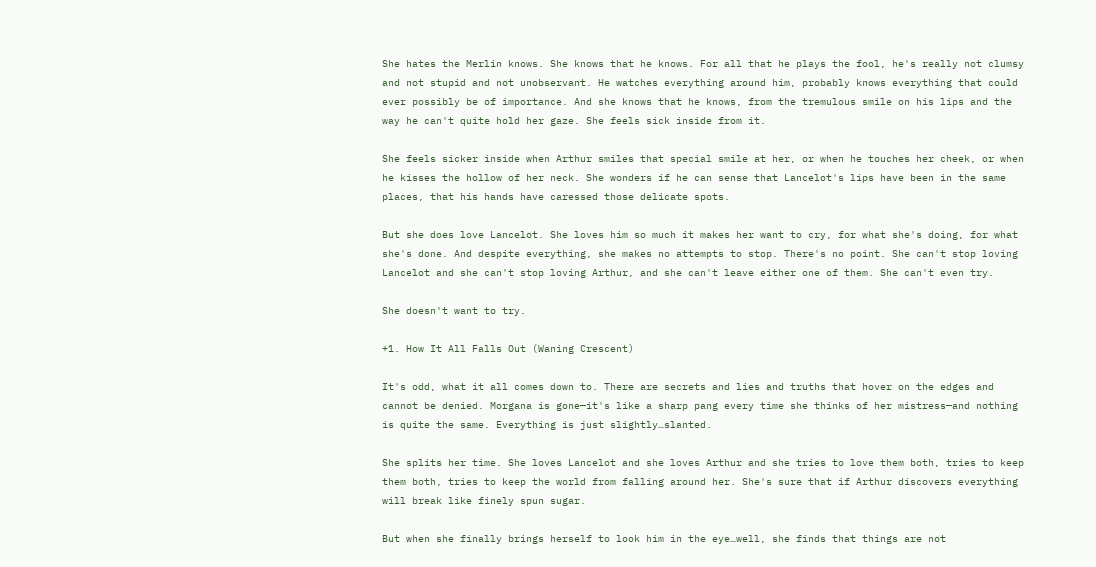She hates the Merlin knows. She knows that he knows. For all that he plays the fool, he's really not clumsy and not stupid and not unobservant. He watches everything around him, probably knows everything that could ever possibly be of importance. And she knows that he knows, from the tremulous smile on his lips and the way he can't quite hold her gaze. She feels sick inside from it.

She feels sicker inside when Arthur smiles that special smile at her, or when he touches her cheek, or when he kisses the hollow of her neck. She wonders if he can sense that Lancelot's lips have been in the same places, that his hands have caressed those delicate spots.

But she does love Lancelot. She loves him so much it makes her want to cry, for what she's doing, for what she's done. And despite everything, she makes no attempts to stop. There's no point. She can't stop loving Lancelot and she can't stop loving Arthur, and she can't leave either one of them. She can't even try.

She doesn't want to try.

+1. How It All Falls Out (Waning Crescent)

It's odd, what it all comes down to. There are secrets and lies and truths that hover on the edges and cannot be denied. Morgana is gone—it's like a sharp pang every time she thinks of her mistress—and nothing is quite the same. Everything is just slightly…slanted.

She splits her time. She loves Lancelot and she loves Arthur and she tries to love them both, tries to keep them both, tries to keep the world from falling around her. She's sure that if Arthur discovers everything will break like finely spun sugar.

But when she finally brings herself to look him in the eye…well, she finds that things are not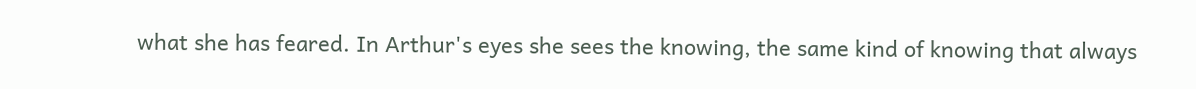what she has feared. In Arthur's eyes she sees the knowing, the same kind of knowing that always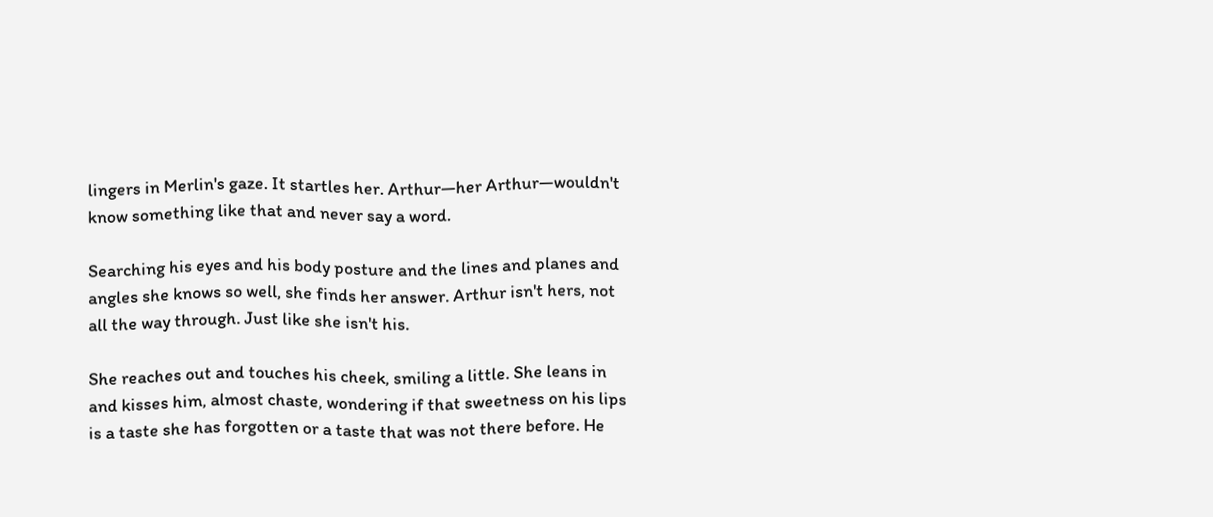lingers in Merlin's gaze. It startles her. Arthur—her Arthur—wouldn't know something like that and never say a word.

Searching his eyes and his body posture and the lines and planes and angles she knows so well, she finds her answer. Arthur isn't hers, not all the way through. Just like she isn't his.

She reaches out and touches his cheek, smiling a little. She leans in and kisses him, almost chaste, wondering if that sweetness on his lips is a taste she has forgotten or a taste that was not there before. He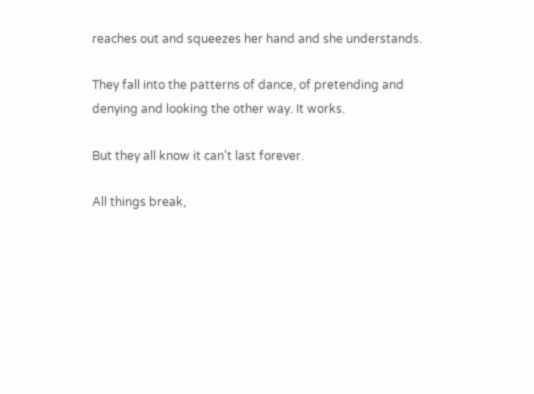reaches out and squeezes her hand and she understands.

They fall into the patterns of dance, of pretending and denying and looking the other way. It works.

But they all know it can't last forever.

All things break,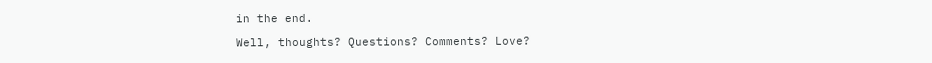in the end.

Well, thoughts? Questions? Comments? Love?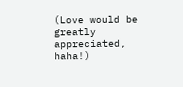(Love would be greatly appreciated, haha!)